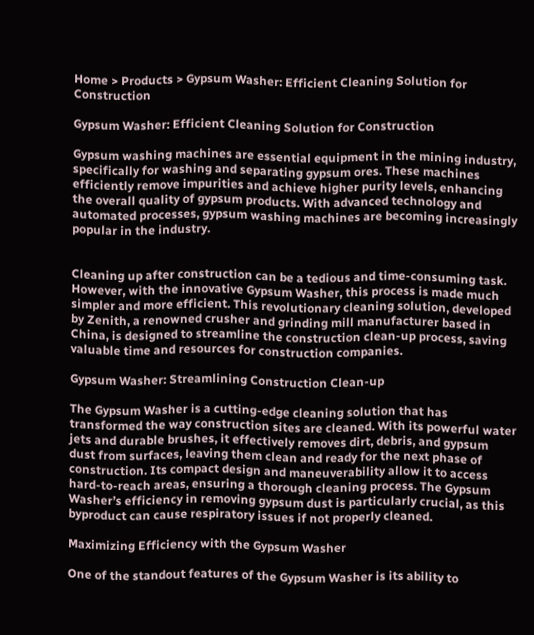Home > Products > Gypsum Washer: Efficient Cleaning Solution for Construction

Gypsum Washer: Efficient Cleaning Solution for Construction

Gypsum washing machines are essential equipment in the mining industry, specifically for washing and separating gypsum ores. These machines efficiently remove impurities and achieve higher purity levels, enhancing the overall quality of gypsum products. With advanced technology and automated processes, gypsum washing machines are becoming increasingly popular in the industry.


Cleaning up after construction can be a tedious and time-consuming task. However, with the innovative Gypsum Washer, this process is made much simpler and more efficient. This revolutionary cleaning solution, developed by Zenith, a renowned crusher and grinding mill manufacturer based in China, is designed to streamline the construction clean-up process, saving valuable time and resources for construction companies.

Gypsum Washer: Streamlining Construction Clean-up

The Gypsum Washer is a cutting-edge cleaning solution that has transformed the way construction sites are cleaned. With its powerful water jets and durable brushes, it effectively removes dirt, debris, and gypsum dust from surfaces, leaving them clean and ready for the next phase of construction. Its compact design and maneuverability allow it to access hard-to-reach areas, ensuring a thorough cleaning process. The Gypsum Washer’s efficiency in removing gypsum dust is particularly crucial, as this byproduct can cause respiratory issues if not properly cleaned.

Maximizing Efficiency with the Gypsum Washer

One of the standout features of the Gypsum Washer is its ability to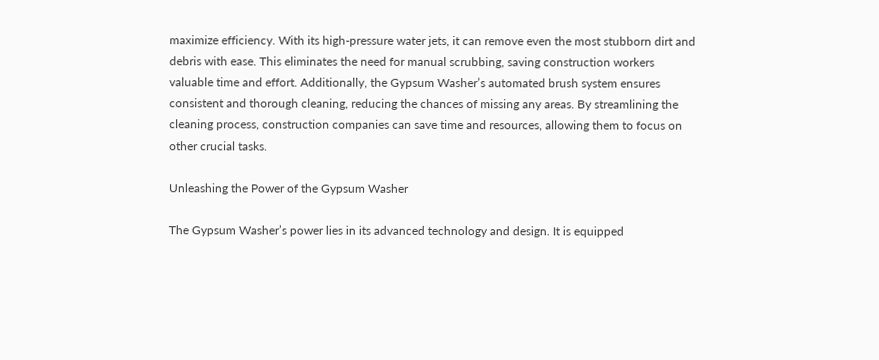maximize efficiency. With its high-pressure water jets, it can remove even the most stubborn dirt and debris with ease. This eliminates the need for manual scrubbing, saving construction workers valuable time and effort. Additionally, the Gypsum Washer’s automated brush system ensures consistent and thorough cleaning, reducing the chances of missing any areas. By streamlining the cleaning process, construction companies can save time and resources, allowing them to focus on other crucial tasks.

Unleashing the Power of the Gypsum Washer

The Gypsum Washer’s power lies in its advanced technology and design. It is equipped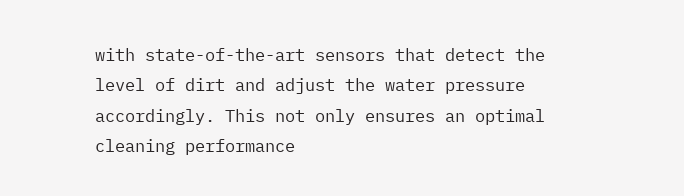with state-of-the-art sensors that detect the level of dirt and adjust the water pressure accordingly. This not only ensures an optimal cleaning performance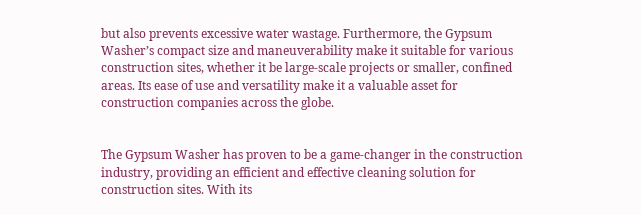but also prevents excessive water wastage. Furthermore, the Gypsum Washer’s compact size and maneuverability make it suitable for various construction sites, whether it be large-scale projects or smaller, confined areas. Its ease of use and versatility make it a valuable asset for construction companies across the globe.


The Gypsum Washer has proven to be a game-changer in the construction industry, providing an efficient and effective cleaning solution for construction sites. With its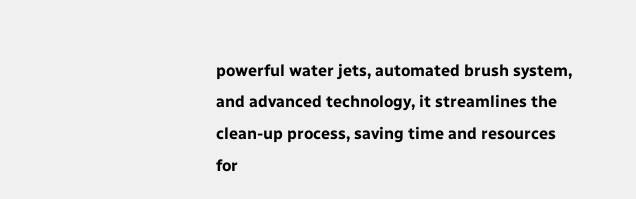powerful water jets, automated brush system, and advanced technology, it streamlines the clean-up process, saving time and resources for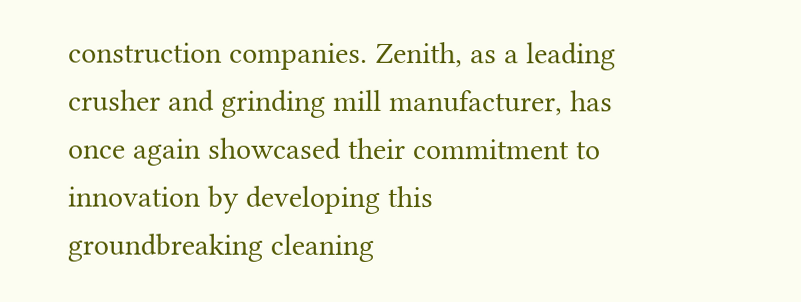construction companies. Zenith, as a leading crusher and grinding mill manufacturer, has once again showcased their commitment to innovation by developing this groundbreaking cleaning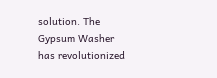solution. The Gypsum Washer has revolutionized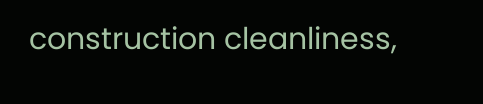construction cleanliness,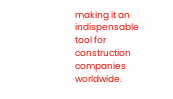making it an indispensable tool for construction companies worldwide.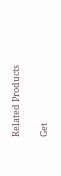Related Products

Get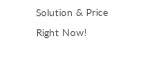Solution & Price Right Now!